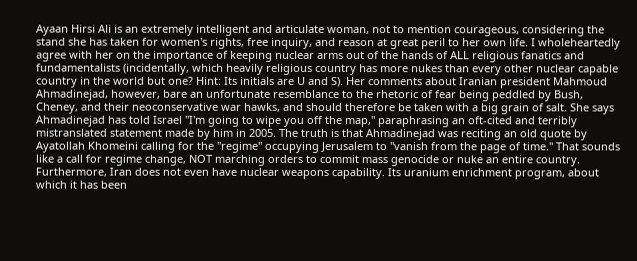Ayaan Hirsi Ali is an extremely intelligent and articulate woman, not to mention courageous, considering the stand she has taken for women's rights, free inquiry, and reason at great peril to her own life. I wholeheartedly agree with her on the importance of keeping nuclear arms out of the hands of ALL religious fanatics and fundamentalists (incidentally, which heavily religious country has more nukes than every other nuclear capable country in the world but one? Hint: Its initials are U and S). Her comments about Iranian president Mahmoud Ahmadinejad, however, bare an unfortunate resemblance to the rhetoric of fear being peddled by Bush, Cheney, and their neoconservative war hawks, and should therefore be taken with a big grain of salt. She says Ahmadinejad has told Israel "I'm going to wipe you off the map," paraphrasing an oft-cited and terribly mistranslated statement made by him in 2005. The truth is that Ahmadinejad was reciting an old quote by Ayatollah Khomeini calling for the "regime" occupying Jerusalem to "vanish from the page of time." That sounds like a call for regime change, NOT marching orders to commit mass genocide or nuke an entire country. Furthermore, Iran does not even have nuclear weapons capability. Its uranium enrichment program, about which it has been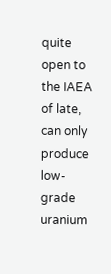quite open to the IAEA of late, can only produce low-grade uranium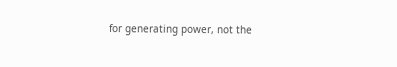for generating power, not the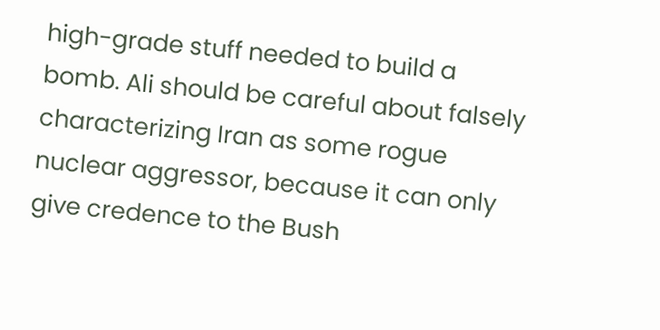high-grade stuff needed to build a bomb. Ali should be careful about falsely characterizing Iran as some rogue nuclear aggressor, because it can only give credence to the Bush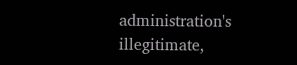administration's illegitimate,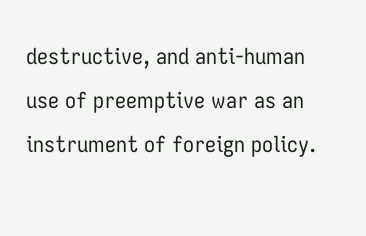destructive, and anti-human use of preemptive war as an instrument of foreign policy.